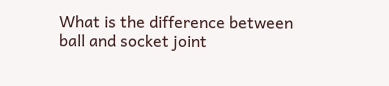What is the difference between ball and socket joint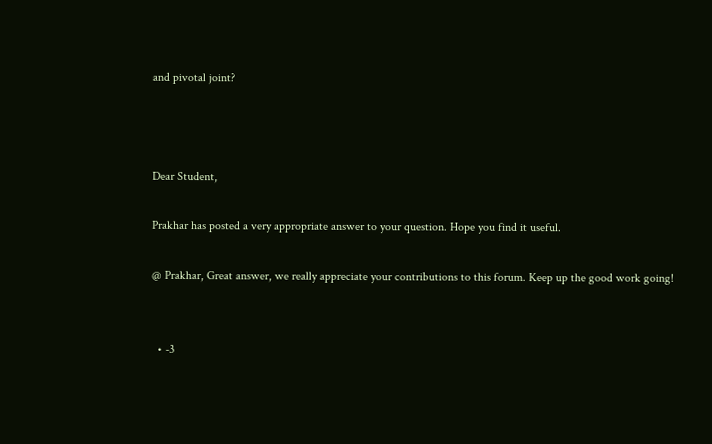and pivotal joint?



Dear Student,

Prakhar has posted a very appropriate answer to your question. Hope you find it useful.

@ Prakhar, Great answer, we really appreciate your contributions to this forum. Keep up the good work going!


  • -3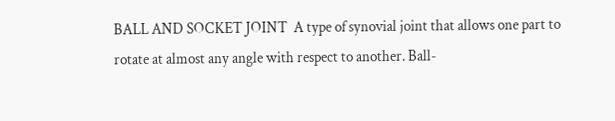BALL AND SOCKET JOINT  A type of synovial joint that allows one part to rotate at almost any angle with respect to another. Ball-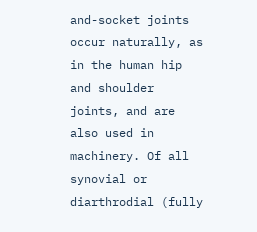and-socket joints occur naturally, as in the human hip and shoulder joints, and are also used in machinery. Of all synovial or diarthrodial (fully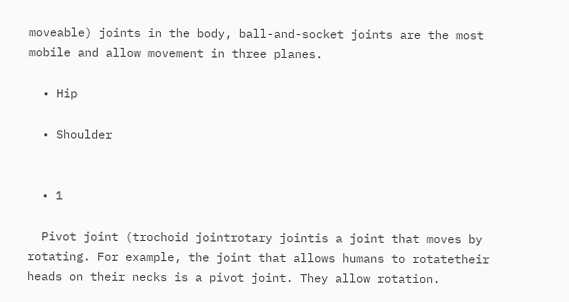moveable) joints in the body, ball-and-socket joints are the most mobile and allow movement in three planes.

  • Hip

  • Shoulder


  • 1

  Pivot joint (trochoid jointrotary jointis a joint that moves by rotating. For example, the joint that allows humans to rotatetheir heads on their necks is a pivot joint. They allow rotation.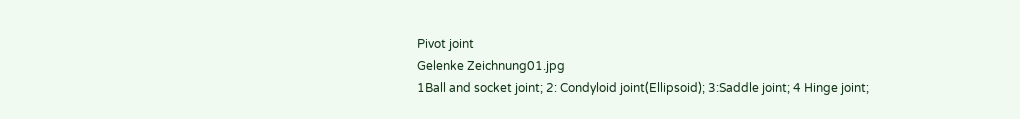Pivot joint
Gelenke Zeichnung01.jpg
1Ball and socket joint; 2: Condyloid joint(Ellipsoid); 3:Saddle joint; 4 Hinge joint;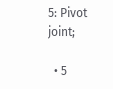5: Pivot joint;

  • 5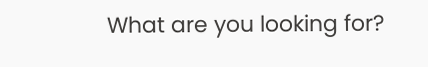What are you looking for?